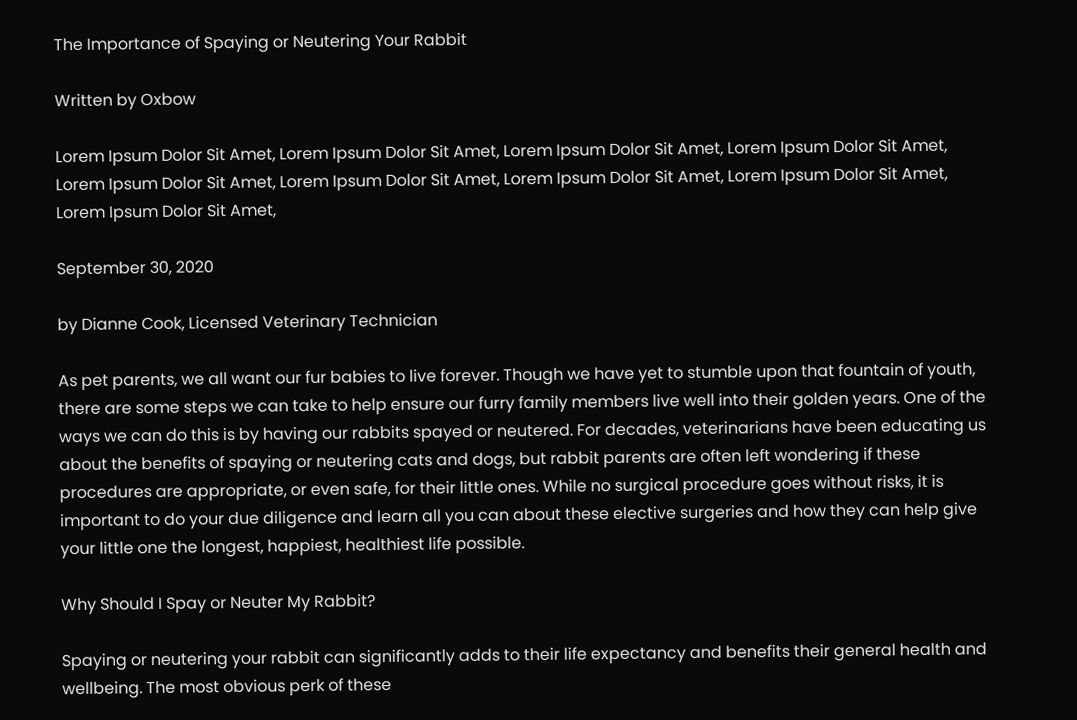The Importance of Spaying or Neutering Your Rabbit

Written by Oxbow

Lorem Ipsum Dolor Sit Amet, Lorem Ipsum Dolor Sit Amet, Lorem Ipsum Dolor Sit Amet, Lorem Ipsum Dolor Sit Amet, Lorem Ipsum Dolor Sit Amet, Lorem Ipsum Dolor Sit Amet, Lorem Ipsum Dolor Sit Amet, Lorem Ipsum Dolor Sit Amet, Lorem Ipsum Dolor Sit Amet,

September 30, 2020

by Dianne Cook, Licensed Veterinary Technician

As pet parents, we all want our fur babies to live forever. Though we have yet to stumble upon that fountain of youth, there are some steps we can take to help ensure our furry family members live well into their golden years. One of the ways we can do this is by having our rabbits spayed or neutered. For decades, veterinarians have been educating us about the benefits of spaying or neutering cats and dogs, but rabbit parents are often left wondering if these procedures are appropriate, or even safe, for their little ones. While no surgical procedure goes without risks, it is important to do your due diligence and learn all you can about these elective surgeries and how they can help give your little one the longest, happiest, healthiest life possible.

Why Should I Spay or Neuter My Rabbit?

Spaying or neutering your rabbit can significantly adds to their life expectancy and benefits their general health and wellbeing. The most obvious perk of these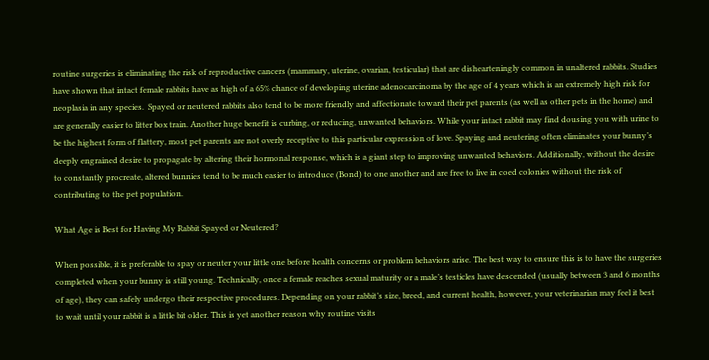routine surgeries is eliminating the risk of reproductive cancers (mammary, uterine, ovarian, testicular) that are dishearteningly common in unaltered rabbits. Studies have shown that intact female rabbits have as high of a 65% chance of developing uterine adenocarcinoma by the age of 4 years which is an extremely high risk for neoplasia in any species.  Spayed or neutered rabbits also tend to be more friendly and affectionate toward their pet parents (as well as other pets in the home) and are generally easier to litter box train. Another huge benefit is curbing, or reducing, unwanted behaviors. While your intact rabbit may find dousing you with urine to be the highest form of flattery, most pet parents are not overly receptive to this particular expression of love. Spaying and neutering often eliminates your bunny’s deeply engrained desire to propagate by altering their hormonal response, which is a giant step to improving unwanted behaviors. Additionally, without the desire to constantly procreate, altered bunnies tend to be much easier to introduce (Bond) to one another and are free to live in coed colonies without the risk of contributing to the pet population.

What Age is Best for Having My Rabbit Spayed or Neutered?

When possible, it is preferable to spay or neuter your little one before health concerns or problem behaviors arise. The best way to ensure this is to have the surgeries completed when your bunny is still young. Technically, once a female reaches sexual maturity or a male’s testicles have descended (usually between 3 and 6 months of age), they can safely undergo their respective procedures. Depending on your rabbit’s size, breed, and current health, however, your veterinarian may feel it best to wait until your rabbit is a little bit older. This is yet another reason why routine visits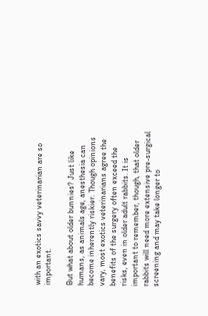with an exotics savvy veterinarian are so important.

But what about older bunnies? Just like humans, as animals age, anesthesia can become inherently riskier. Though opinions vary, most exotics veterinarians agree the benefits of the surgery often exceed the risks, even in older adult rabbits. It is important to remember, though, that older rabbits will need more extensive pre-surgical screening and may take longer to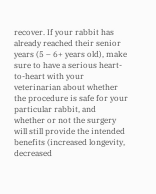recover. If your rabbit has already reached their senior years (5 – 6+ years old), make sure to have a serious heart-to-heart with your veterinarian about whether the procedure is safe for your particular rabbit, and whether or not the surgery will still provide the intended benefits (increased longevity, decreased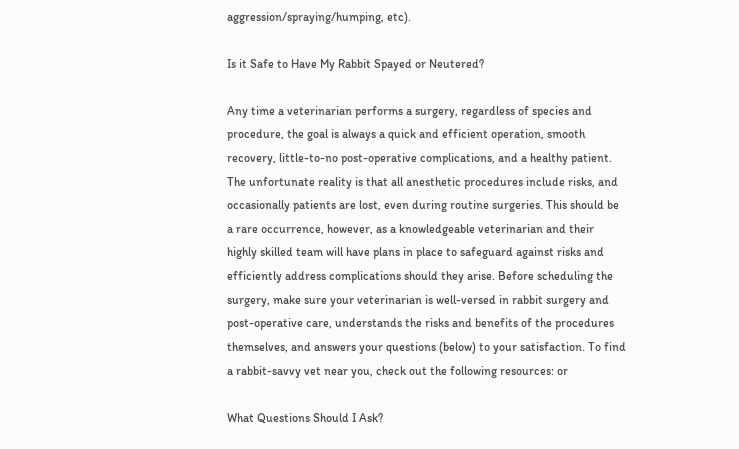aggression/spraying/humping, etc).

Is it Safe to Have My Rabbit Spayed or Neutered?

Any time a veterinarian performs a surgery, regardless of species and procedure, the goal is always a quick and efficient operation, smooth recovery, little-to-no post-operative complications, and a healthy patient. The unfortunate reality is that all anesthetic procedures include risks, and occasionally patients are lost, even during routine surgeries. This should be a rare occurrence, however, as a knowledgeable veterinarian and their highly skilled team will have plans in place to safeguard against risks and efficiently address complications should they arise. Before scheduling the surgery, make sure your veterinarian is well-versed in rabbit surgery and post-operative care, understands the risks and benefits of the procedures themselves, and answers your questions (below) to your satisfaction. To find a rabbit-savvy vet near you, check out the following resources: or

What Questions Should I Ask?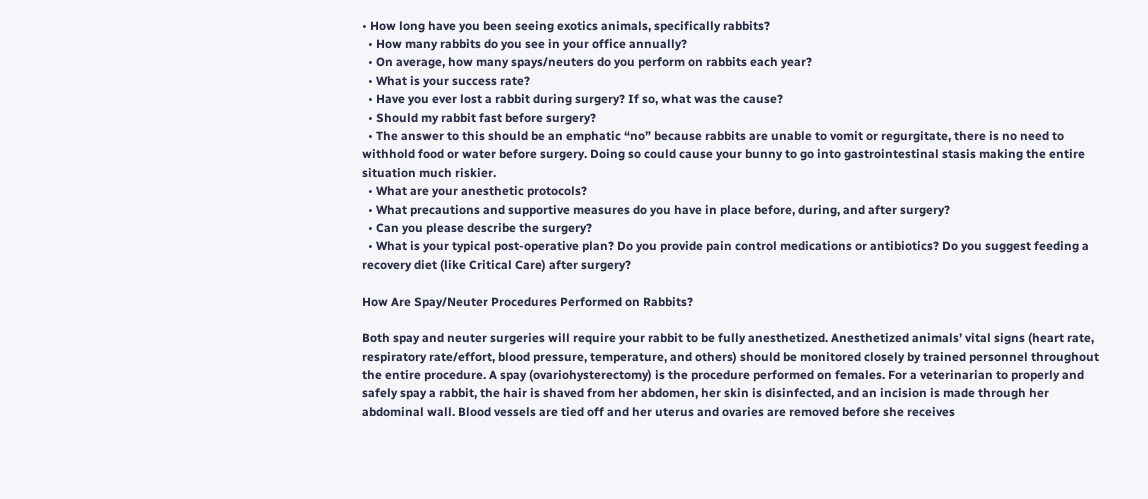• How long have you been seeing exotics animals, specifically rabbits?
  • How many rabbits do you see in your office annually?
  • On average, how many spays/neuters do you perform on rabbits each year?
  • What is your success rate?
  • Have you ever lost a rabbit during surgery? If so, what was the cause?
  • Should my rabbit fast before surgery?
  • The answer to this should be an emphatic “no” because rabbits are unable to vomit or regurgitate, there is no need to withhold food or water before surgery. Doing so could cause your bunny to go into gastrointestinal stasis making the entire situation much riskier.
  • What are your anesthetic protocols?
  • What precautions and supportive measures do you have in place before, during, and after surgery?
  • Can you please describe the surgery?
  • What is your typical post-operative plan? Do you provide pain control medications or antibiotics? Do you suggest feeding a recovery diet (like Critical Care) after surgery?

How Are Spay/Neuter Procedures Performed on Rabbits?

Both spay and neuter surgeries will require your rabbit to be fully anesthetized. Anesthetized animals’ vital signs (heart rate, respiratory rate/effort, blood pressure, temperature, and others) should be monitored closely by trained personnel throughout the entire procedure. A spay (ovariohysterectomy) is the procedure performed on females. For a veterinarian to properly and safely spay a rabbit, the hair is shaved from her abdomen, her skin is disinfected, and an incision is made through her abdominal wall. Blood vessels are tied off and her uterus and ovaries are removed before she receives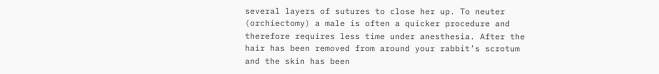several layers of sutures to close her up. To neuter (orchiectomy) a male is often a quicker procedure and therefore requires less time under anesthesia. After the hair has been removed from around your rabbit’s scrotum and the skin has been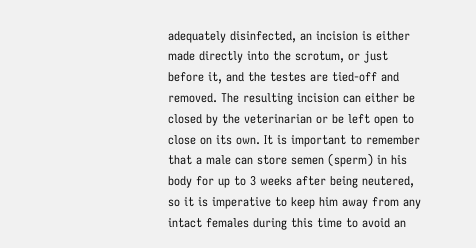adequately disinfected, an incision is either made directly into the scrotum, or just before it, and the testes are tied-off and removed. The resulting incision can either be closed by the veterinarian or be left open to close on its own. It is important to remember that a male can store semen (sperm) in his body for up to 3 weeks after being neutered, so it is imperative to keep him away from any intact females during this time to avoid an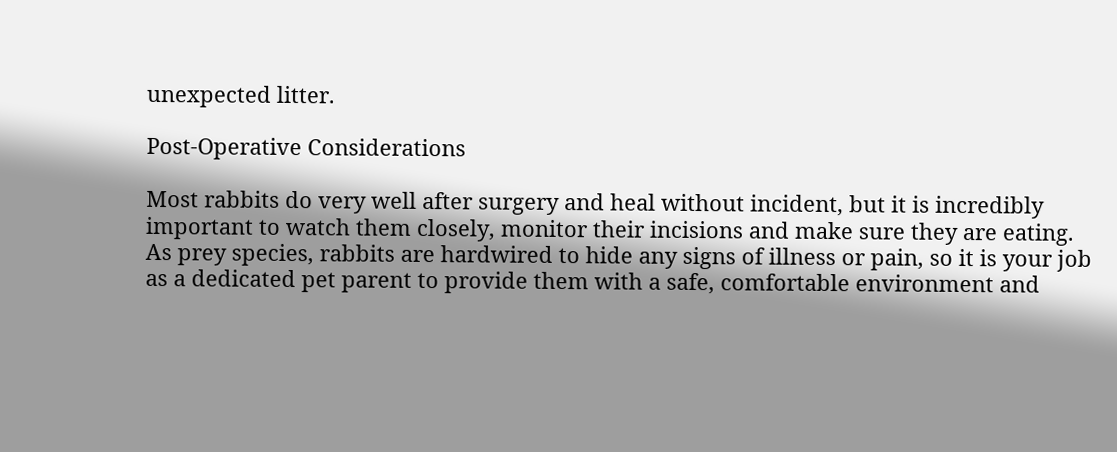unexpected litter.

Post-Operative Considerations

Most rabbits do very well after surgery and heal without incident, but it is incredibly important to watch them closely, monitor their incisions and make sure they are eating. As prey species, rabbits are hardwired to hide any signs of illness or pain, so it is your job as a dedicated pet parent to provide them with a safe, comfortable environment and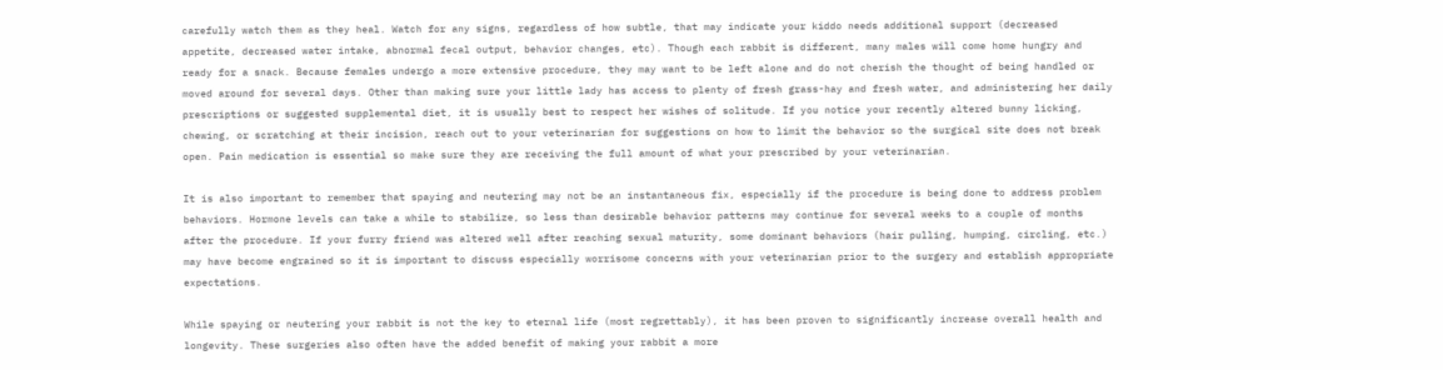carefully watch them as they heal. Watch for any signs, regardless of how subtle, that may indicate your kiddo needs additional support (decreased appetite, decreased water intake, abnormal fecal output, behavior changes, etc). Though each rabbit is different, many males will come home hungry and ready for a snack. Because females undergo a more extensive procedure, they may want to be left alone and do not cherish the thought of being handled or moved around for several days. Other than making sure your little lady has access to plenty of fresh grass-hay and fresh water, and administering her daily prescriptions or suggested supplemental diet, it is usually best to respect her wishes of solitude. If you notice your recently altered bunny licking, chewing, or scratching at their incision, reach out to your veterinarian for suggestions on how to limit the behavior so the surgical site does not break open. Pain medication is essential so make sure they are receiving the full amount of what your prescribed by your veterinarian.

It is also important to remember that spaying and neutering may not be an instantaneous fix, especially if the procedure is being done to address problem behaviors. Hormone levels can take a while to stabilize, so less than desirable behavior patterns may continue for several weeks to a couple of months after the procedure. If your furry friend was altered well after reaching sexual maturity, some dominant behaviors (hair pulling, humping, circling, etc.) may have become engrained so it is important to discuss especially worrisome concerns with your veterinarian prior to the surgery and establish appropriate expectations.

While spaying or neutering your rabbit is not the key to eternal life (most regrettably), it has been proven to significantly increase overall health and longevity. These surgeries also often have the added benefit of making your rabbit a more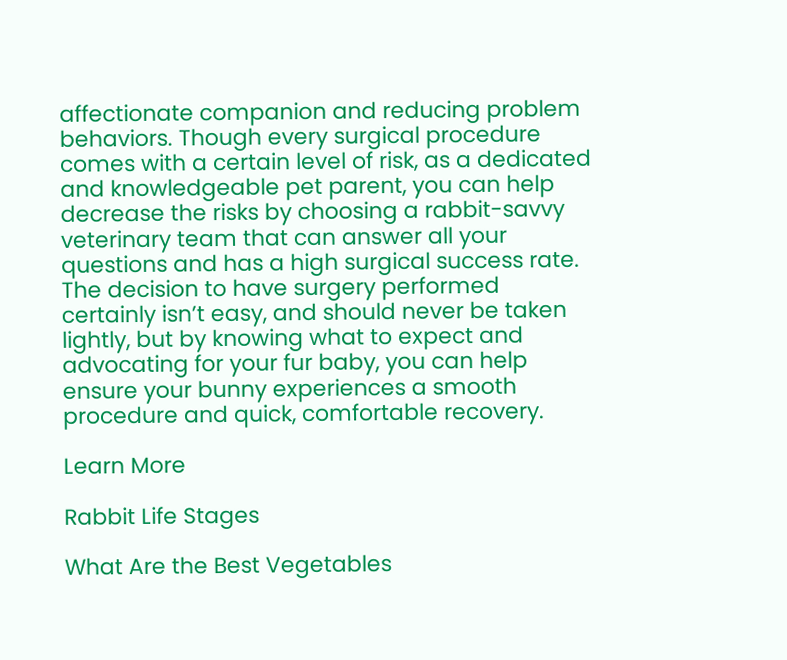affectionate companion and reducing problem behaviors. Though every surgical procedure comes with a certain level of risk, as a dedicated and knowledgeable pet parent, you can help decrease the risks by choosing a rabbit-savvy veterinary team that can answer all your questions and has a high surgical success rate. The decision to have surgery performed certainly isn’t easy, and should never be taken lightly, but by knowing what to expect and advocating for your fur baby, you can help ensure your bunny experiences a smooth procedure and quick, comfortable recovery.

Learn More

Rabbit Life Stages

What Are the Best Vegetables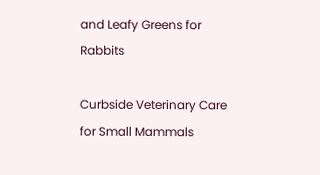and Leafy Greens for Rabbits

Curbside Veterinary Care for Small Mammals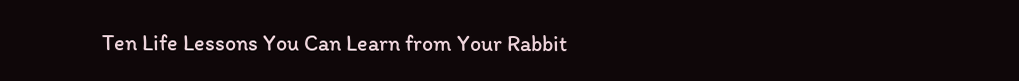Ten Life Lessons You Can Learn from Your Rabbit